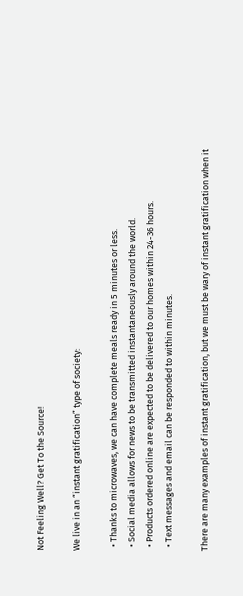Not Feeling Well? Get To the Source!

We live in an “instant gratification” type of society:

  • Thanks to microwaves, we can have complete meals ready in 5 minutes or less.
  • Social media allows for news to be transmitted instantaneously around the world.
  • Products ordered online are expected to be delivered to our homes within 24-36 hours.
  • Text messages and email can be responded to within minutes.

There are many examples of instant gratification, but we must be wary of instant gratification when it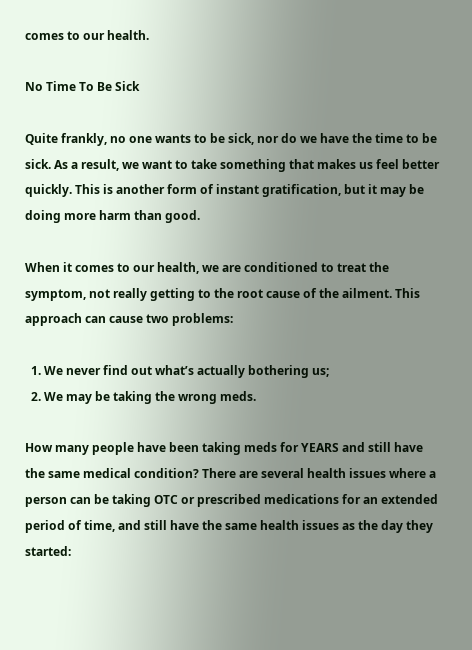comes to our health.

No Time To Be Sick

Quite frankly, no one wants to be sick, nor do we have the time to be sick. As a result, we want to take something that makes us feel better quickly. This is another form of instant gratification, but it may be doing more harm than good.

When it comes to our health, we are conditioned to treat the symptom, not really getting to the root cause of the ailment. This approach can cause two problems:

  1. We never find out what’s actually bothering us;
  2. We may be taking the wrong meds.

How many people have been taking meds for YEARS and still have the same medical condition? There are several health issues where a person can be taking OTC or prescribed medications for an extended period of time, and still have the same health issues as the day they started: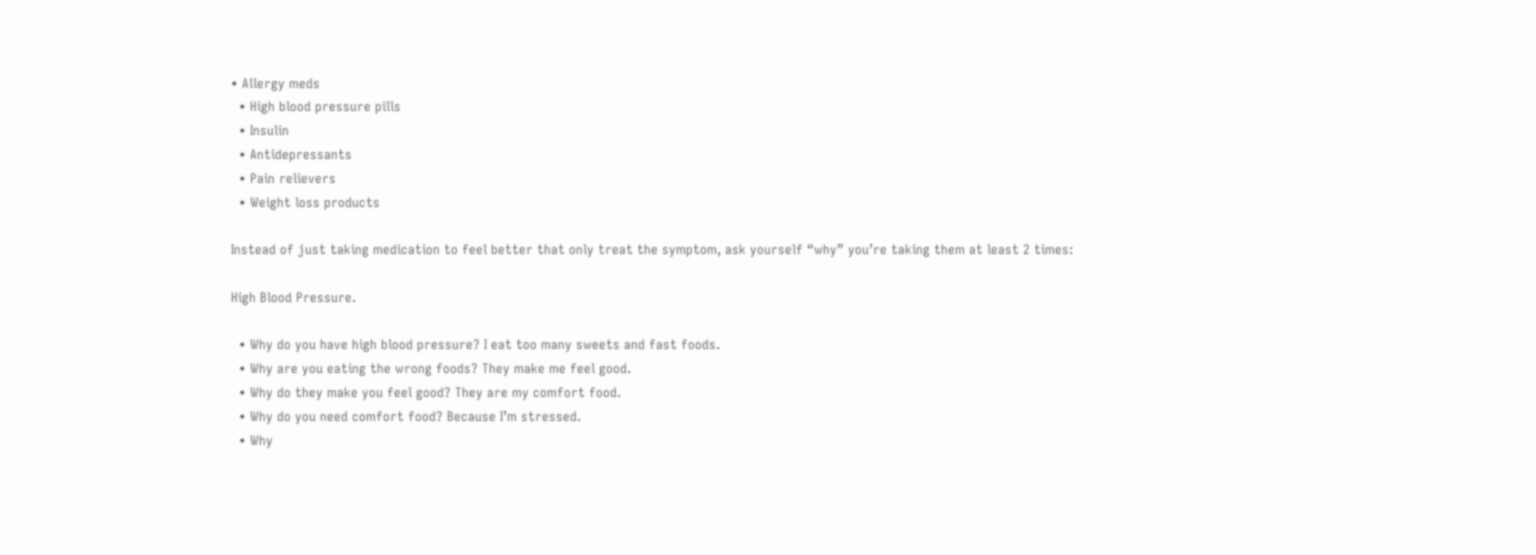• Allergy meds
  • High blood pressure pills
  • Insulin
  • Antidepressants
  • Pain relievers
  • Weight loss products

Instead of just taking medication to feel better that only treat the symptom, ask yourself “why” you’re taking them at least 2 times:

High Blood Pressure.

  • Why do you have high blood pressure? I eat too many sweets and fast foods.
  • Why are you eating the wrong foods? They make me feel good.
  • Why do they make you feel good? They are my comfort food.
  • Why do you need comfort food? Because I’m stressed.
  • Why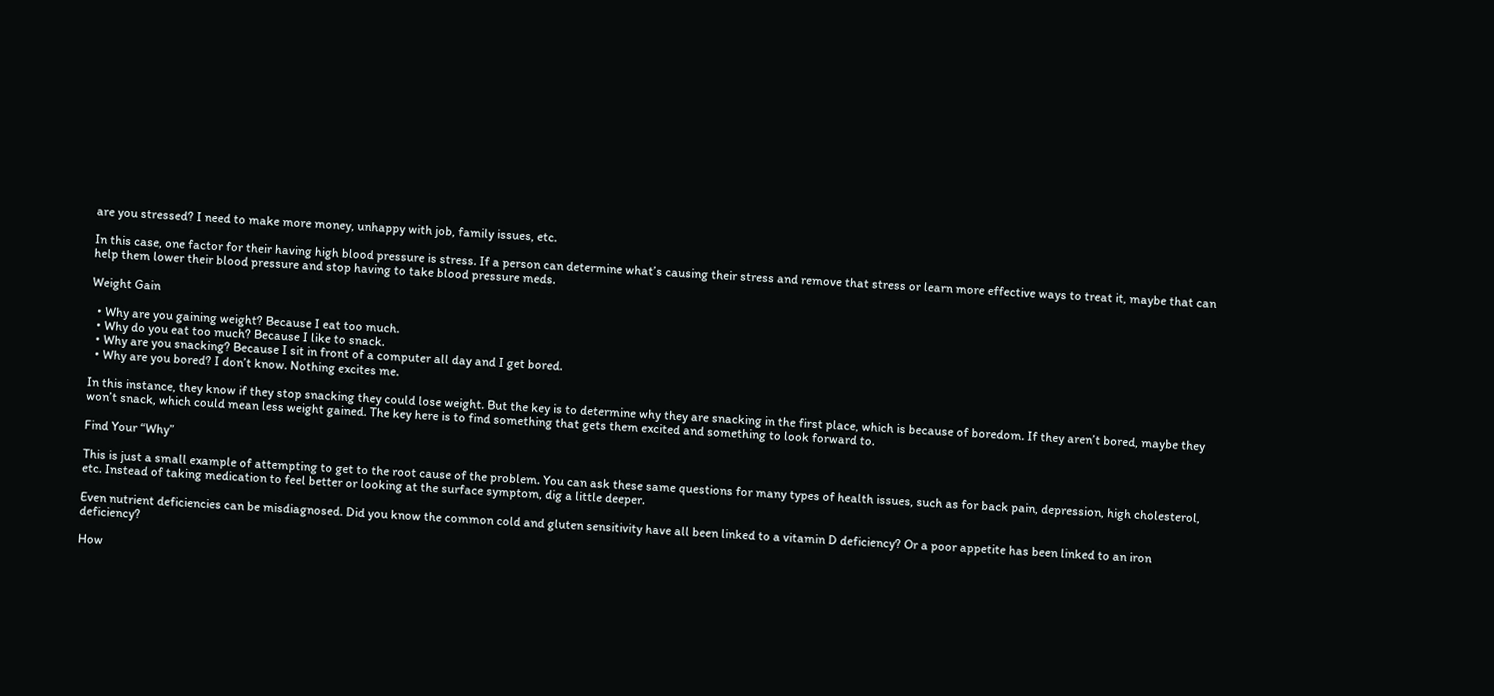are you stressed? I need to make more money, unhappy with job, family issues, etc.

In this case, one factor for their having high blood pressure is stress. If a person can determine what’s causing their stress and remove that stress or learn more effective ways to treat it, maybe that can help them lower their blood pressure and stop having to take blood pressure meds.

Weight Gain

  • Why are you gaining weight? Because I eat too much.
  • Why do you eat too much? Because I like to snack.
  • Why are you snacking? Because I sit in front of a computer all day and I get bored.
  • Why are you bored? I don’t know. Nothing excites me.

In this instance, they know if they stop snacking they could lose weight. But the key is to determine why they are snacking in the first place, which is because of boredom. If they aren’t bored, maybe they won’t snack, which could mean less weight gained. The key here is to find something that gets them excited and something to look forward to.

Find Your “Why”

This is just a small example of attempting to get to the root cause of the problem. You can ask these same questions for many types of health issues, such as for back pain, depression, high cholesterol, etc. Instead of taking medication to feel better or looking at the surface symptom, dig a little deeper.

Even nutrient deficiencies can be misdiagnosed. Did you know the common cold and gluten sensitivity have all been linked to a vitamin D deficiency? Or a poor appetite has been linked to an iron deficiency?

How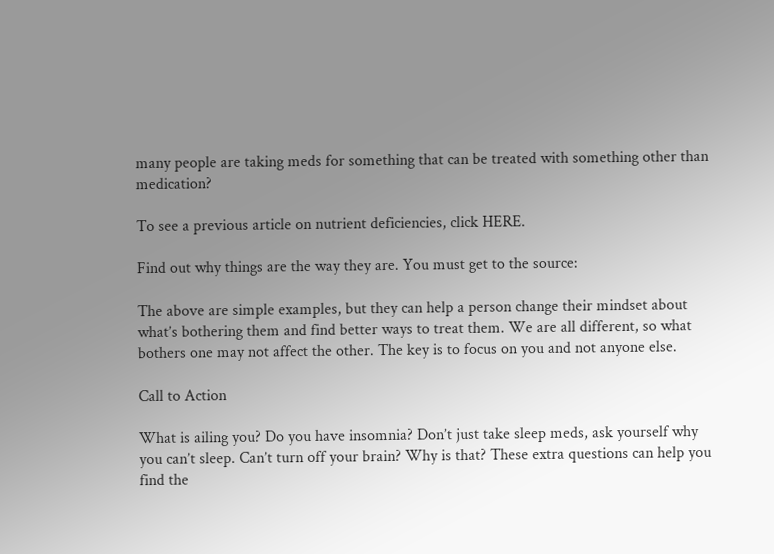many people are taking meds for something that can be treated with something other than medication?

To see a previous article on nutrient deficiencies, click HERE.

Find out why things are the way they are. You must get to the source:

The above are simple examples, but they can help a person change their mindset about what’s bothering them and find better ways to treat them. We are all different, so what bothers one may not affect the other. The key is to focus on you and not anyone else.

Call to Action

What is ailing you? Do you have insomnia? Don’t just take sleep meds, ask yourself why you can’t sleep. Can’t turn off your brain? Why is that? These extra questions can help you find the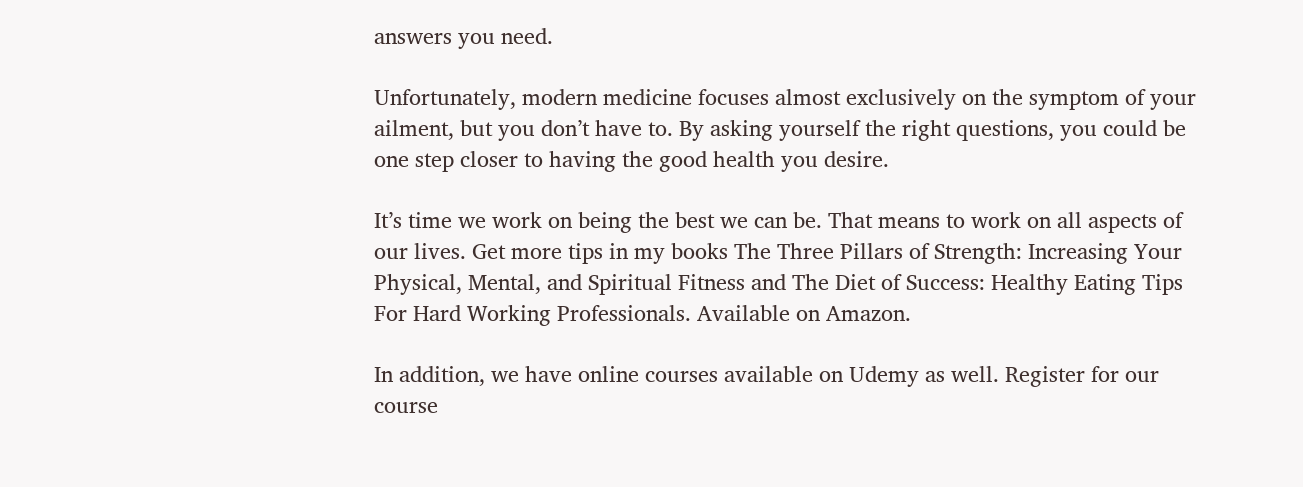answers you need.

Unfortunately, modern medicine focuses almost exclusively on the symptom of your ailment, but you don’t have to. By asking yourself the right questions, you could be one step closer to having the good health you desire.

It’s time we work on being the best we can be. That means to work on all aspects of our lives. Get more tips in my books The Three Pillars of Strength: Increasing Your Physical, Mental, and Spiritual Fitness and The Diet of Success: Healthy Eating Tips For Hard Working Professionals. Available on Amazon.

In addition, we have online courses available on Udemy as well. Register for our course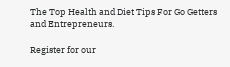The Top Health and Diet Tips For Go Getters and Entrepreneurs.

Register for our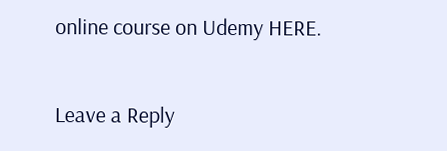online course on Udemy HERE.

Leave a Reply